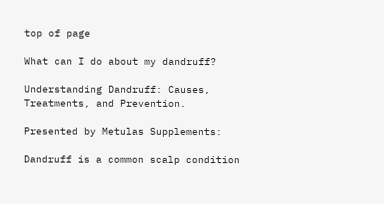top of page

What can I do about my dandruff?

Understanding Dandruff: Causes, Treatments, and Prevention.

Presented by Metulas Supplements:

Dandruff is a common scalp condition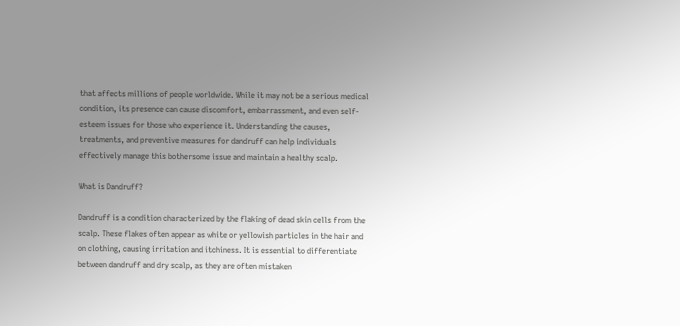that affects millions of people worldwide. While it may not be a serious medical condition, its presence can cause discomfort, embarrassment, and even self-esteem issues for those who experience it. Understanding the causes, treatments, and preventive measures for dandruff can help individuals effectively manage this bothersome issue and maintain a healthy scalp.

What is Dandruff?

Dandruff is a condition characterized by the flaking of dead skin cells from the scalp. These flakes often appear as white or yellowish particles in the hair and on clothing, causing irritation and itchiness. It is essential to differentiate between dandruff and dry scalp, as they are often mistaken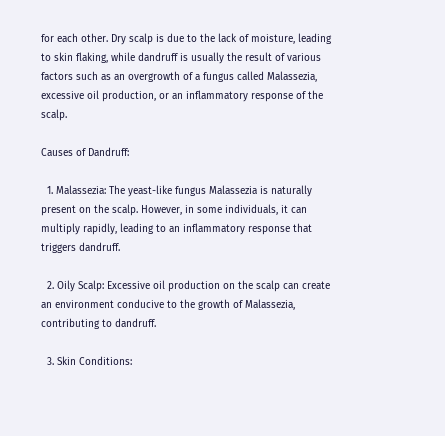for each other. Dry scalp is due to the lack of moisture, leading to skin flaking, while dandruff is usually the result of various factors such as an overgrowth of a fungus called Malassezia, excessive oil production, or an inflammatory response of the scalp.

Causes of Dandruff:

  1. Malassezia: The yeast-like fungus Malassezia is naturally present on the scalp. However, in some individuals, it can multiply rapidly, leading to an inflammatory response that triggers dandruff.

  2. Oily Scalp: Excessive oil production on the scalp can create an environment conducive to the growth of Malassezia, contributing to dandruff.

  3. Skin Conditions: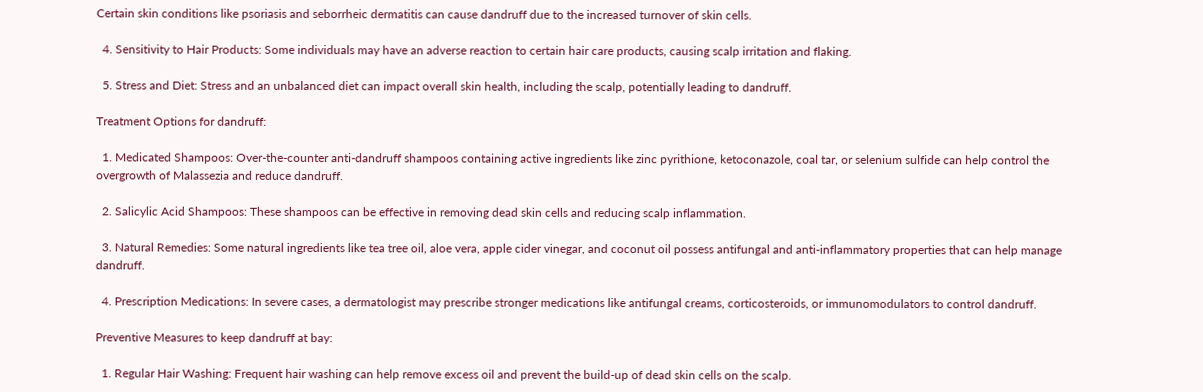Certain skin conditions like psoriasis and seborrheic dermatitis can cause dandruff due to the increased turnover of skin cells.

  4. Sensitivity to Hair Products: Some individuals may have an adverse reaction to certain hair care products, causing scalp irritation and flaking.

  5. Stress and Diet: Stress and an unbalanced diet can impact overall skin health, including the scalp, potentially leading to dandruff.

Treatment Options for dandruff:

  1. Medicated Shampoos: Over-the-counter anti-dandruff shampoos containing active ingredients like zinc pyrithione, ketoconazole, coal tar, or selenium sulfide can help control the overgrowth of Malassezia and reduce dandruff.

  2. Salicylic Acid Shampoos: These shampoos can be effective in removing dead skin cells and reducing scalp inflammation.

  3. Natural Remedies: Some natural ingredients like tea tree oil, aloe vera, apple cider vinegar, and coconut oil possess antifungal and anti-inflammatory properties that can help manage dandruff.

  4. Prescription Medications: In severe cases, a dermatologist may prescribe stronger medications like antifungal creams, corticosteroids, or immunomodulators to control dandruff.

Preventive Measures to keep dandruff at bay:

  1. Regular Hair Washing: Frequent hair washing can help remove excess oil and prevent the build-up of dead skin cells on the scalp.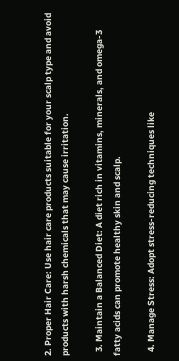2. Proper Hair Care: Use hair care products suitable for your scalp type and avoid products with harsh chemicals that may cause irritation.

  3. Maintain a Balanced Diet: A diet rich in vitamins, minerals, and omega-3 fatty acids can promote healthy skin and scalp.

  4. Manage Stress: Adopt stress-reducing techniques like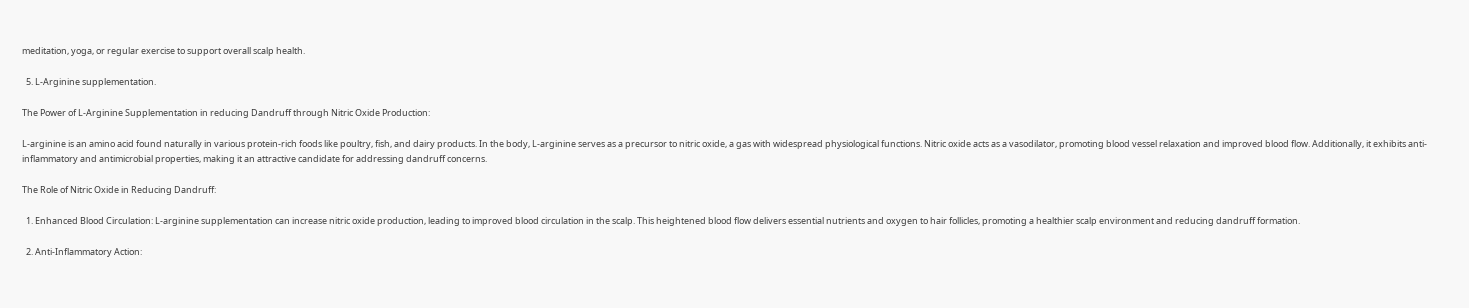meditation, yoga, or regular exercise to support overall scalp health.

  5. L-Arginine supplementation.

The Power of L-Arginine Supplementation in reducing Dandruff through Nitric Oxide Production:

L-arginine is an amino acid found naturally in various protein-rich foods like poultry, fish, and dairy products. In the body, L-arginine serves as a precursor to nitric oxide, a gas with widespread physiological functions. Nitric oxide acts as a vasodilator, promoting blood vessel relaxation and improved blood flow. Additionally, it exhibits anti-inflammatory and antimicrobial properties, making it an attractive candidate for addressing dandruff concerns.

The Role of Nitric Oxide in Reducing Dandruff:

  1. Enhanced Blood Circulation: L-arginine supplementation can increase nitric oxide production, leading to improved blood circulation in the scalp. This heightened blood flow delivers essential nutrients and oxygen to hair follicles, promoting a healthier scalp environment and reducing dandruff formation.

  2. Anti-Inflammatory Action: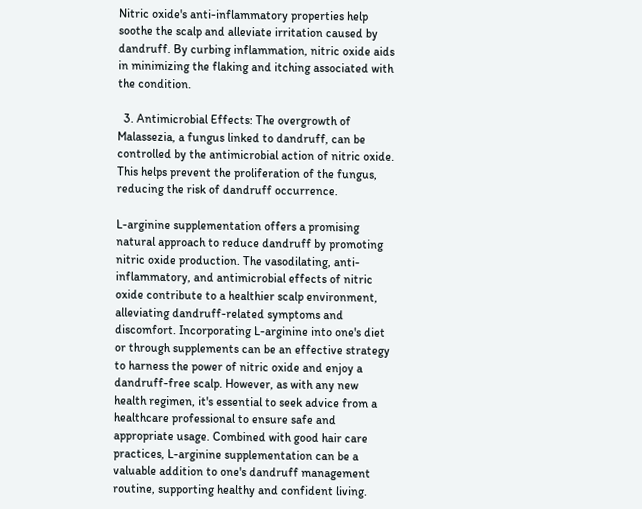Nitric oxide's anti-inflammatory properties help soothe the scalp and alleviate irritation caused by dandruff. By curbing inflammation, nitric oxide aids in minimizing the flaking and itching associated with the condition.

  3. Antimicrobial Effects: The overgrowth of Malassezia, a fungus linked to dandruff, can be controlled by the antimicrobial action of nitric oxide. This helps prevent the proliferation of the fungus, reducing the risk of dandruff occurrence.

L-arginine supplementation offers a promising natural approach to reduce dandruff by promoting nitric oxide production. The vasodilating, anti-inflammatory, and antimicrobial effects of nitric oxide contribute to a healthier scalp environment, alleviating dandruff-related symptoms and discomfort. Incorporating L-arginine into one's diet or through supplements can be an effective strategy to harness the power of nitric oxide and enjoy a dandruff-free scalp. However, as with any new health regimen, it's essential to seek advice from a healthcare professional to ensure safe and appropriate usage. Combined with good hair care practices, L-arginine supplementation can be a valuable addition to one's dandruff management routine, supporting healthy and confident living.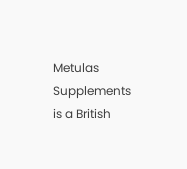Metulas Supplements is a British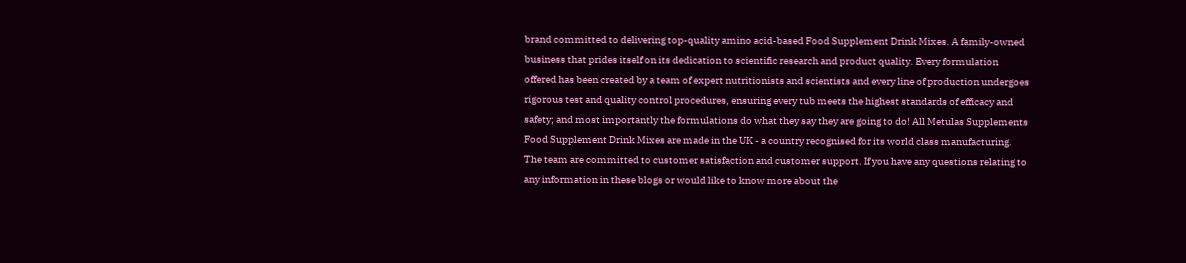brand committed to delivering top-quality amino acid-based Food Supplement Drink Mixes. A family-owned business that prides itself on its dedication to scientific research and product quality. Every formulation offered has been created by a team of expert nutritionists and scientists and every line of production undergoes rigorous test and quality control procedures, ensuring every tub meets the highest standards of efficacy and safety; and most importantly the formulations do what they say they are going to do! All Metulas Supplements Food Supplement Drink Mixes are made in the UK - a country recognised for its world class manufacturing. The team are committed to customer satisfaction and customer support. If you have any questions relating to any information in these blogs or would like to know more about the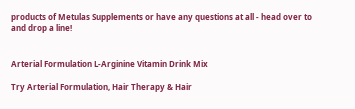products of Metulas Supplements or have any questions at all - head over to and drop a line!


Arterial Formulation L-Arginine Vitamin Drink Mix

Try Arterial Formulation, Hair Therapy & Hair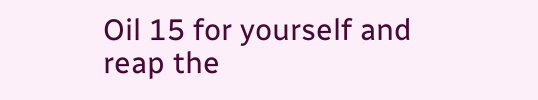Oil 15 for yourself and reap the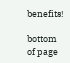benefits!

bottom of page